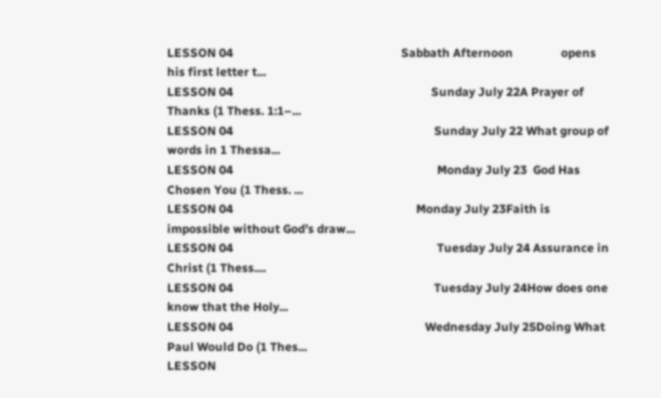LESSON 04                                                        Sabbath Afternoon                opens his first letter t...
LESSON 04                                                                  Sunday July 22A Prayer of Thanks (1 Thess. 1:1–...
LESSON 04                                                                   Sunday July 22 What group of words in 1 Thessa...
LESSON 04                                                                    Monday July 23  God Has Chosen You (1 Thess. ...
LESSON 04                                                             Monday July 23Faith is impossible without God’s draw...
LESSON 04                                                                    Tuesday July 24 Assurance in Christ (1 Thess....
LESSON 04                                                                   Tuesday July 24How does one know that the Holy...
LESSON 04                                                                Wednesday July 25Doing What Paul Would Do (1 Thes...
LESSON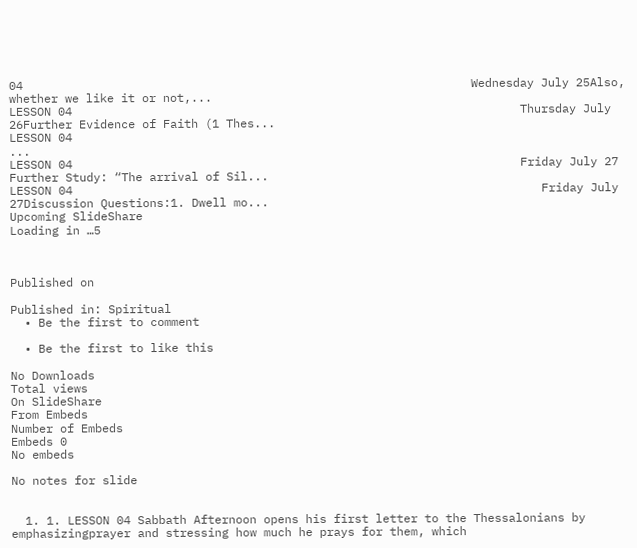04                                                                Wednesday July 25Also, whether we like it or not,...
LESSON 04                                                                Thursday July 26Further Evidence of Faith (1 Thes...
LESSON 04                                                                                                                 ...
LESSON 04                                                                Friday July 27 Further Study: “The arrival of Sil...
LESSON 04                                                                   Friday July 27Discussion Questions:1. Dwell mo...
Upcoming SlideShare
Loading in …5



Published on

Published in: Spiritual
  • Be the first to comment

  • Be the first to like this

No Downloads
Total views
On SlideShare
From Embeds
Number of Embeds
Embeds 0
No embeds

No notes for slide


  1. 1. LESSON 04 Sabbath Afternoon opens his first letter to the Thessalonians by emphasizingprayer and stressing how much he prays for them, which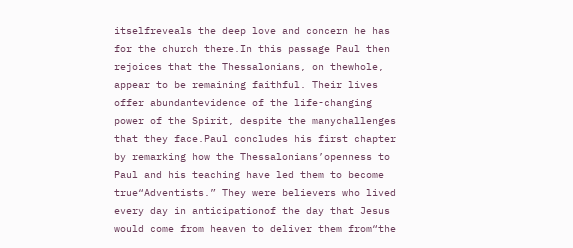itselfreveals the deep love and concern he has for the church there.In this passage Paul then rejoices that the Thessalonians, on thewhole, appear to be remaining faithful. Their lives offer abundantevidence of the life-changing power of the Spirit, despite the manychallenges that they face.Paul concludes his first chapter by remarking how the Thessalonians’openness to Paul and his teaching have led them to become true“Adventists.” They were believers who lived every day in anticipationof the day that Jesus would come from heaven to deliver them from“the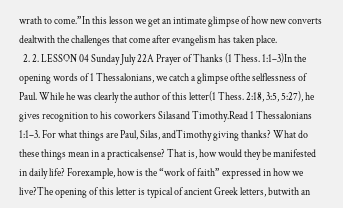wrath to come.”In this lesson we get an intimate glimpse of how new converts dealtwith the challenges that come after evangelism has taken place.
  2. 2. LESSON 04 Sunday July 22A Prayer of Thanks (1 Thess. 1:1–3)In the opening words of 1 Thessalonians, we catch a glimpse ofthe selflessness of Paul. While he was clearly the author of this letter(1 Thess. 2:18, 3:5, 5:27), he gives recognition to his coworkers Silasand Timothy.Read 1 Thessalonians 1:1–3. For what things are Paul, Silas, andTimothy giving thanks? What do these things mean in a practicalsense? That is, how would they be manifested in daily life? Forexample, how is the “work of faith” expressed in how we live?The opening of this letter is typical of ancient Greek letters, butwith an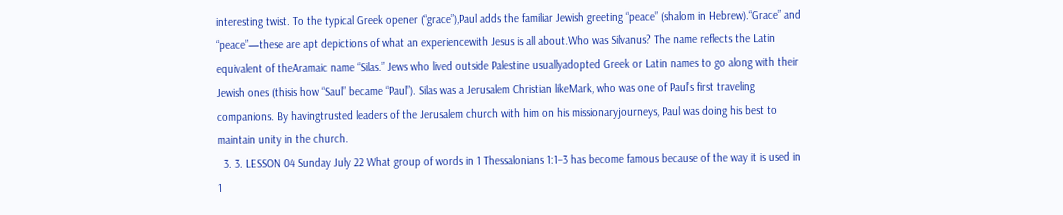interesting twist. To the typical Greek opener (“grace”),Paul adds the familiar Jewish greeting “peace” (shalom in Hebrew).“Grace” and “peace”—these are apt depictions of what an experiencewith Jesus is all about.Who was Silvanus? The name reflects the Latin equivalent of theAramaic name “Silas.” Jews who lived outside Palestine usuallyadopted Greek or Latin names to go along with their Jewish ones (thisis how “Saul” became “Paul”). Silas was a Jerusalem Christian likeMark, who was one of Paul’s first traveling companions. By havingtrusted leaders of the Jerusalem church with him on his missionaryjourneys, Paul was doing his best to maintain unity in the church.
  3. 3. LESSON 04 Sunday July 22 What group of words in 1 Thessalonians 1:1–3 has become famous because of the way it is used in 1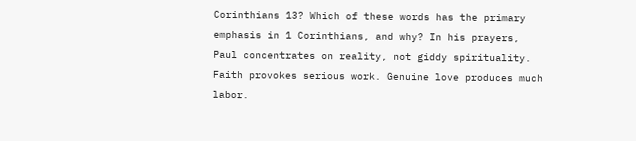Corinthians 13? Which of these words has the primary emphasis in 1 Corinthians, and why? In his prayers, Paul concentrates on reality, not giddy spirituality. Faith provokes serious work. Genuine love produces much labor.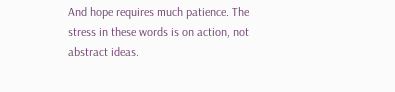And hope requires much patience. The stress in these words is on action, not abstract ideas.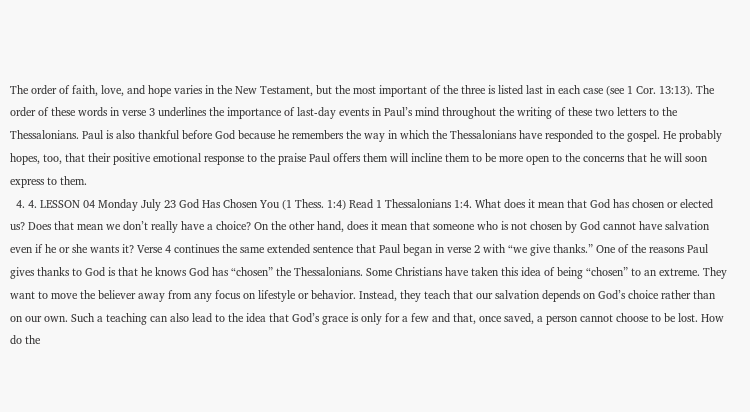The order of faith, love, and hope varies in the New Testament, but the most important of the three is listed last in each case (see 1 Cor. 13:13). The order of these words in verse 3 underlines the importance of last-day events in Paul’s mind throughout the writing of these two letters to the Thessalonians. Paul is also thankful before God because he remembers the way in which the Thessalonians have responded to the gospel. He probably hopes, too, that their positive emotional response to the praise Paul offers them will incline them to be more open to the concerns that he will soon express to them.
  4. 4. LESSON 04 Monday July 23 God Has Chosen You (1 Thess. 1:4) Read 1 Thessalonians 1:4. What does it mean that God has chosen or elected us? Does that mean we don’t really have a choice? On the other hand, does it mean that someone who is not chosen by God cannot have salvation even if he or she wants it? Verse 4 continues the same extended sentence that Paul began in verse 2 with “we give thanks.” One of the reasons Paul gives thanks to God is that he knows God has “chosen” the Thessalonians. Some Christians have taken this idea of being “chosen” to an extreme. They want to move the believer away from any focus on lifestyle or behavior. Instead, they teach that our salvation depends on God’s choice rather than on our own. Such a teaching can also lead to the idea that God’s grace is only for a few and that, once saved, a person cannot choose to be lost. How do the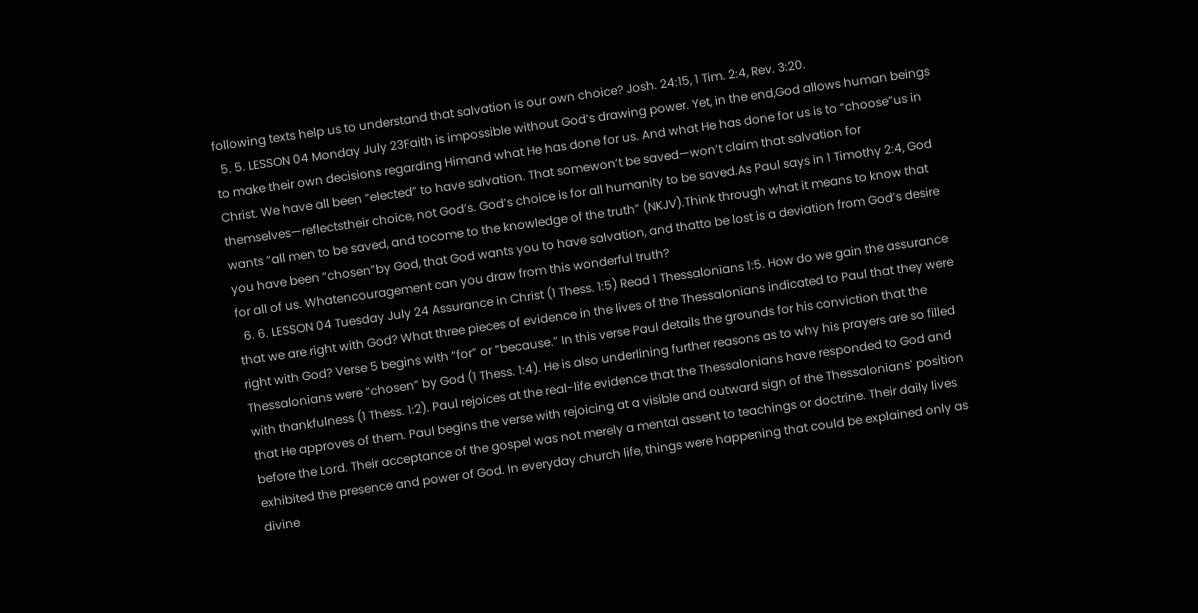following texts help us to understand that salvation is our own choice? Josh. 24:15, 1 Tim. 2:4, Rev. 3:20.
  5. 5. LESSON 04 Monday July 23Faith is impossible without God’s drawing power. Yet, in the end,God allows human beings to make their own decisions regarding Himand what He has done for us. And what He has done for us is to “choose”us in Christ. We have all been “elected” to have salvation. That somewon’t be saved—won’t claim that salvation for themselves—reflectstheir choice, not God’s. God’s choice is for all humanity to be saved.As Paul says in 1 Timothy 2:4, God wants “all men to be saved, and tocome to the knowledge of the truth” (NKJV).Think through what it means to know that you have been “chosen”by God, that God wants you to have salvation, and thatto be lost is a deviation from God’s desire for all of us. Whatencouragement can you draw from this wonderful truth?
  6. 6. LESSON 04 Tuesday July 24 Assurance in Christ (1 Thess. 1:5) Read 1 Thessalonians 1:5. How do we gain the assurance that we are right with God? What three pieces of evidence in the lives of the Thessalonians indicated to Paul that they were right with God? Verse 5 begins with “for” or “because.” In this verse Paul details the grounds for his conviction that the Thessalonians were “chosen” by God (1 Thess. 1:4). He is also underlining further reasons as to why his prayers are so filled with thankfulness (1 Thess. 1:2). Paul rejoices at the real-life evidence that the Thessalonians have responded to God and that He approves of them. Paul begins the verse with rejoicing at a visible and outward sign of the Thessalonians’ position before the Lord. Their acceptance of the gospel was not merely a mental assent to teachings or doctrine. Their daily lives exhibited the presence and power of God. In everyday church life, things were happening that could be explained only as divine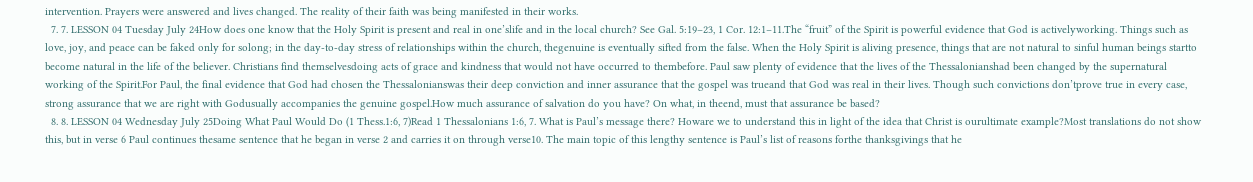intervention. Prayers were answered and lives changed. The reality of their faith was being manifested in their works.
  7. 7. LESSON 04 Tuesday July 24How does one know that the Holy Spirit is present and real in one’slife and in the local church? See Gal. 5:19–23, 1 Cor. 12:1–11.The “fruit” of the Spirit is powerful evidence that God is activelyworking. Things such as love, joy, and peace can be faked only for solong; in the day-to-day stress of relationships within the church, thegenuine is eventually sifted from the false. When the Holy Spirit is aliving presence, things that are not natural to sinful human beings startto become natural in the life of the believer. Christians find themselvesdoing acts of grace and kindness that would not have occurred to thembefore. Paul saw plenty of evidence that the lives of the Thessalonianshad been changed by the supernatural working of the Spirit.For Paul, the final evidence that God had chosen the Thessalonianswas their deep conviction and inner assurance that the gospel was trueand that God was real in their lives. Though such convictions don’tprove true in every case, strong assurance that we are right with Godusually accompanies the genuine gospel.How much assurance of salvation do you have? On what, in theend, must that assurance be based?
  8. 8. LESSON 04 Wednesday July 25Doing What Paul Would Do (1 Thess.1:6, 7)Read 1 Thessalonians 1:6, 7. What is Paul’s message there? Howare we to understand this in light of the idea that Christ is ourultimate example?Most translations do not show this, but in verse 6 Paul continues thesame sentence that he began in verse 2 and carries it on through verse10. The main topic of this lengthy sentence is Paul’s list of reasons forthe thanksgivings that he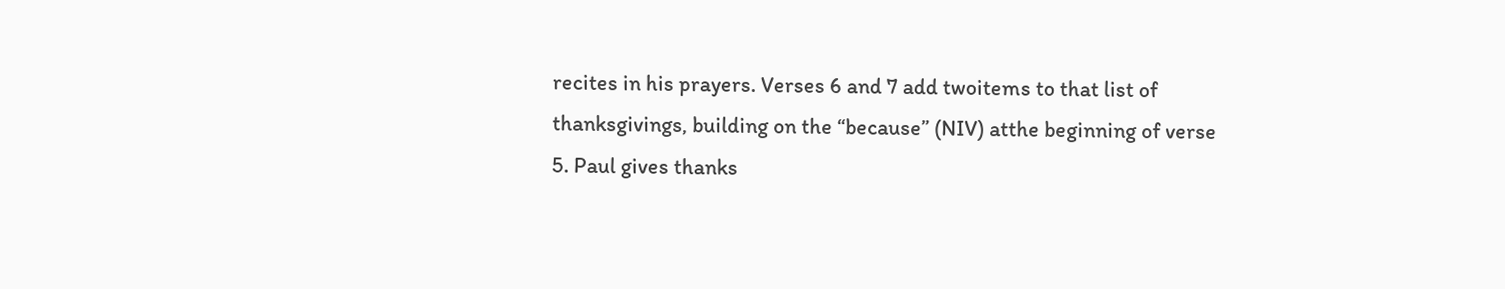recites in his prayers. Verses 6 and 7 add twoitems to that list of thanksgivings, building on the “because” (NIV) atthe beginning of verse 5. Paul gives thanks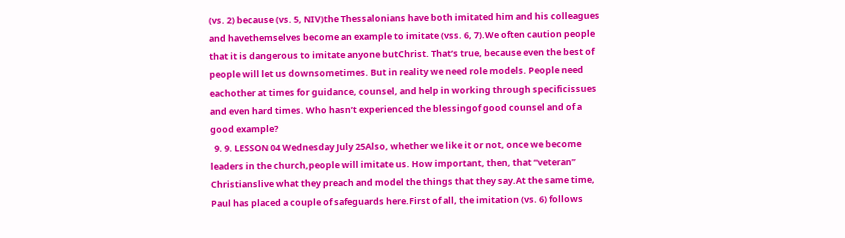(vs. 2) because (vs. 5, NIV)the Thessalonians have both imitated him and his colleagues and havethemselves become an example to imitate (vss. 6, 7).We often caution people that it is dangerous to imitate anyone butChrist. That’s true, because even the best of people will let us downsometimes. But in reality we need role models. People need eachother at times for guidance, counsel, and help in working through specificissues and even hard times. Who hasn’t experienced the blessingof good counsel and of a good example?
  9. 9. LESSON 04 Wednesday July 25Also, whether we like it or not, once we become leaders in the church,people will imitate us. How important, then, that “veteran” Christianslive what they preach and model the things that they say.At the same time, Paul has placed a couple of safeguards here.First of all, the imitation (vs. 6) follows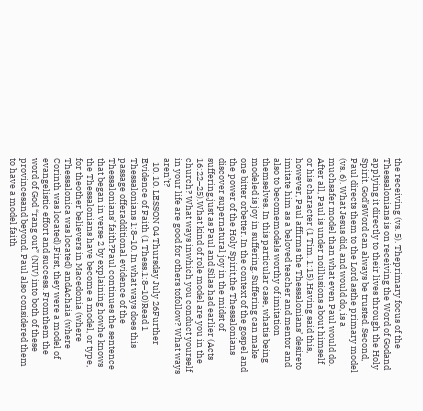the receiving (vs. 5). Theprimary focus of the Thessalonians is on receiving the Word of Godand applying it directly to their lives through the Holy Spirit. God’sWord can always be trusted. Second, Paul directs them to the Lord asthe primary model (vs. 6). What Jesus did, and would do, is a muchsafer model than what even Paul would do. After all, Paul is under noillusions about himself or his character (1 Tim. 1:15).Having said this, however, Paul affirms the Thessalonians’ desireto imitate him as a beloved teacher and mentor and also to becomemodels worthy of imitation themselves. In this particular case, whatis being modeled is joy in suffering. Suffering can make one bitter orbetter. In the context of the gospel and the power of the Holy Spirit,the Thessalonians discover supernatural joy in the midst of suffering,just as Paul and Silas had earlier (Acts 16:22–25).What kind of role model are you in the church? What ways inwhich you conduct yourself in your life are good for others tofollow? What ways aren’t?
  10. 10. LESSON 04 Thursday July 26Further Evidence of Faith (1 Thess.1:8–10)Read 1 Thessalonians 1:8–10. In what ways does this passage offeradditional evidence of the Thessalonians’ faith?Paul continues the sentence that began in verse 2 by explaining howhe knows the Thessalonians have become a model, or type, for theother believers in Macedonia (where Thessalonica was located) andAchaia (where Corinth was located).First, they were a model of evangelistic effort and success. Fromthem the word of God “rang out” (NIV) into both of these provincesand beyond. Paul also considered them to have a model faith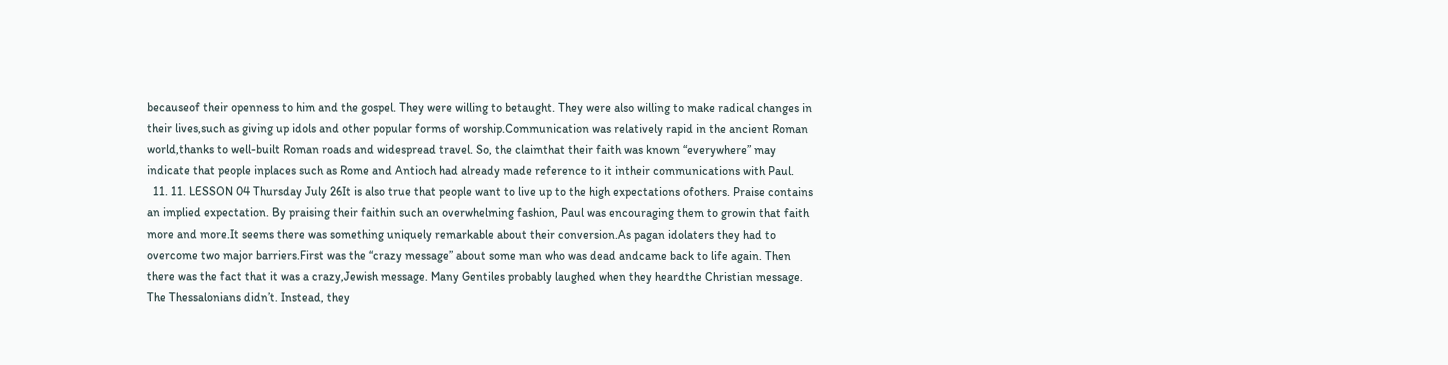becauseof their openness to him and the gospel. They were willing to betaught. They were also willing to make radical changes in their lives,such as giving up idols and other popular forms of worship.Communication was relatively rapid in the ancient Roman world,thanks to well-built Roman roads and widespread travel. So, the claimthat their faith was known “everywhere” may indicate that people inplaces such as Rome and Antioch had already made reference to it intheir communications with Paul.
  11. 11. LESSON 04 Thursday July 26It is also true that people want to live up to the high expectations ofothers. Praise contains an implied expectation. By praising their faithin such an overwhelming fashion, Paul was encouraging them to growin that faith more and more.It seems there was something uniquely remarkable about their conversion.As pagan idolaters they had to overcome two major barriers.First was the “crazy message” about some man who was dead andcame back to life again. Then there was the fact that it was a crazy,Jewish message. Many Gentiles probably laughed when they heardthe Christian message. The Thessalonians didn’t. Instead, they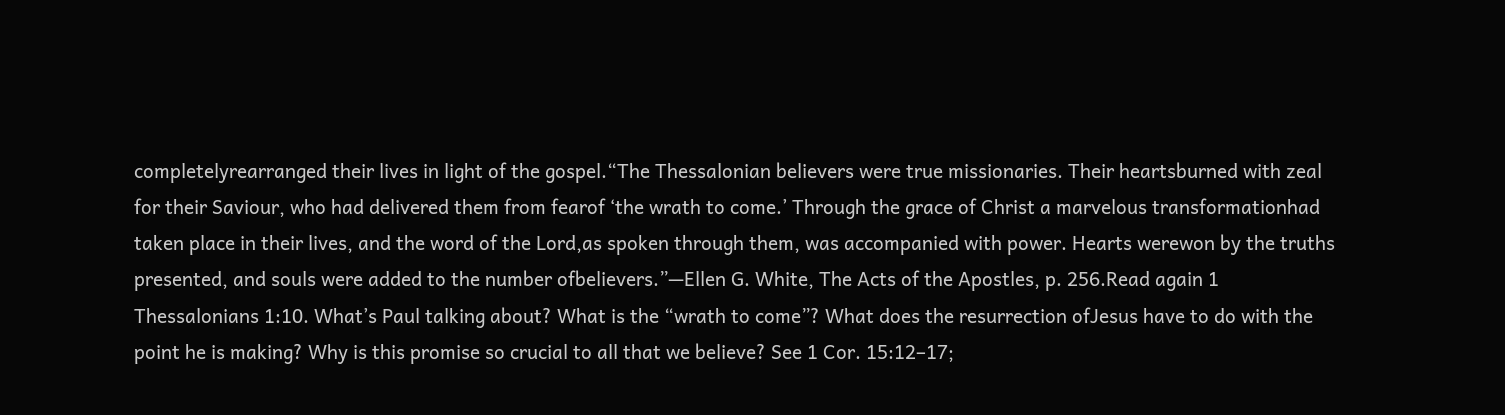completelyrearranged their lives in light of the gospel.“The Thessalonian believers were true missionaries. Their heartsburned with zeal for their Saviour, who had delivered them from fearof ‘the wrath to come.’ Through the grace of Christ a marvelous transformationhad taken place in their lives, and the word of the Lord,as spoken through them, was accompanied with power. Hearts werewon by the truths presented, and souls were added to the number ofbelievers.”—Ellen G. White, The Acts of the Apostles, p. 256.Read again 1 Thessalonians 1:10. What’s Paul talking about? What is the “wrath to come”? What does the resurrection ofJesus have to do with the point he is making? Why is this promise so crucial to all that we believe? See 1 Cor. 15:12–17;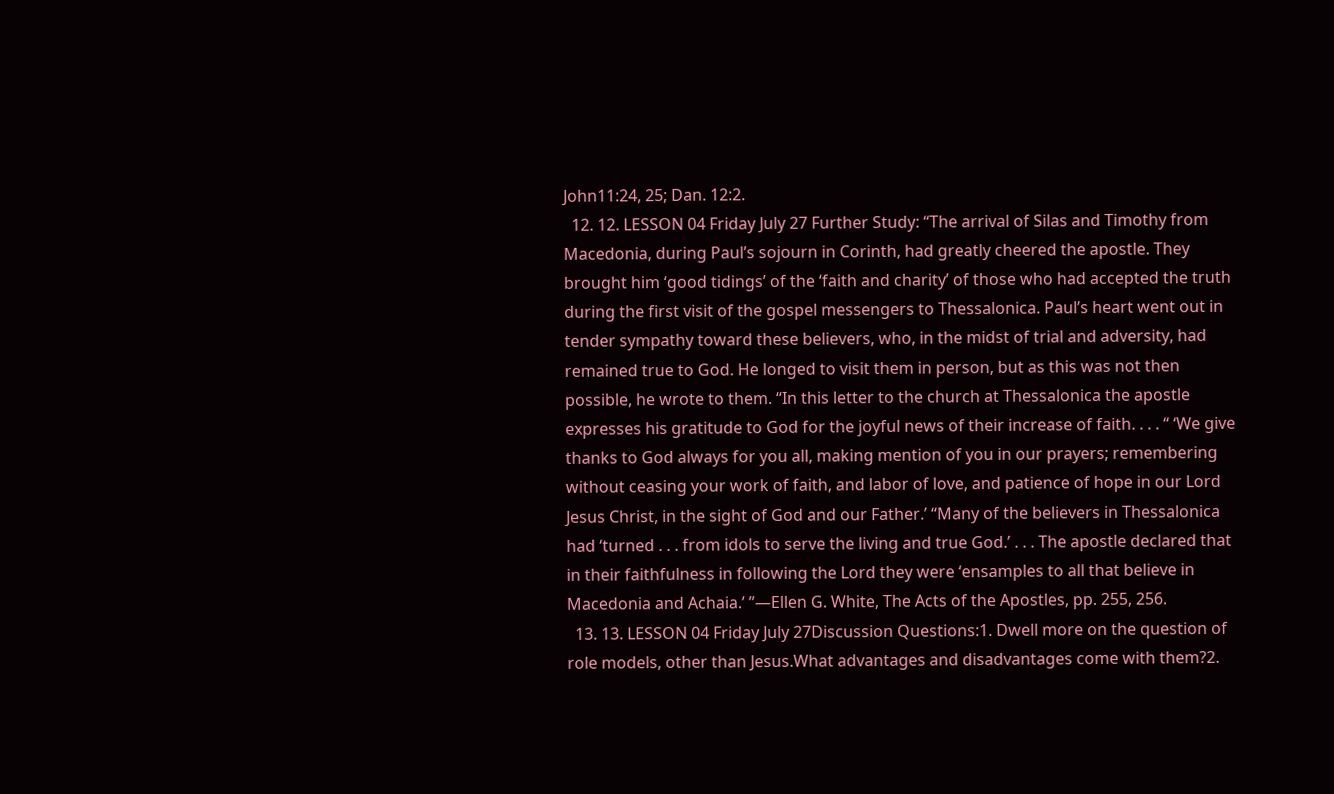John11:24, 25; Dan. 12:2.
  12. 12. LESSON 04 Friday July 27 Further Study: “The arrival of Silas and Timothy from Macedonia, during Paul’s sojourn in Corinth, had greatly cheered the apostle. They brought him ‘good tidings’ of the ‘faith and charity’ of those who had accepted the truth during the first visit of the gospel messengers to Thessalonica. Paul’s heart went out in tender sympathy toward these believers, who, in the midst of trial and adversity, had remained true to God. He longed to visit them in person, but as this was not then possible, he wrote to them. “In this letter to the church at Thessalonica the apostle expresses his gratitude to God for the joyful news of their increase of faith. . . . “ ‘We give thanks to God always for you all, making mention of you in our prayers; remembering without ceasing your work of faith, and labor of love, and patience of hope in our Lord Jesus Christ, in the sight of God and our Father.’ “Many of the believers in Thessalonica had ‘turned . . . from idols to serve the living and true God.’ . . . The apostle declared that in their faithfulness in following the Lord they were ‘ensamples to all that believe in Macedonia and Achaia.’ ”—Ellen G. White, The Acts of the Apostles, pp. 255, 256.
  13. 13. LESSON 04 Friday July 27Discussion Questions:1. Dwell more on the question of role models, other than Jesus.What advantages and disadvantages come with them?2.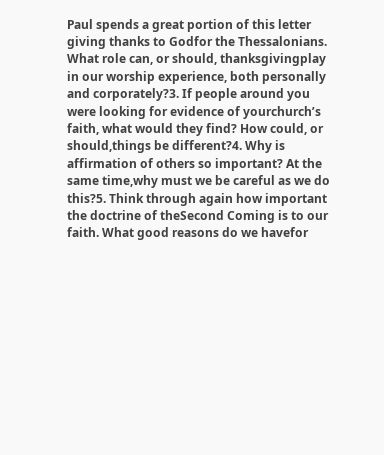Paul spends a great portion of this letter giving thanks to Godfor the Thessalonians. What role can, or should, thanksgivingplay in our worship experience, both personally and corporately?3. If people around you were looking for evidence of yourchurch’s faith, what would they find? How could, or should,things be different?4. Why is affirmation of others so important? At the same time,why must we be careful as we do this?5. Think through again how important the doctrine of theSecond Coming is to our faith. What good reasons do we havefor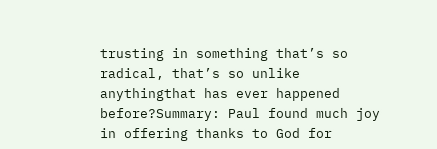trusting in something that’s so radical, that’s so unlike anythingthat has ever happened before?Summary: Paul found much joy in offering thanks to God for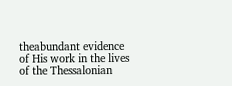theabundant evidence of His work in the lives of the Thessalonian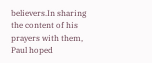believers.In sharing the content of his prayers with them, Paul hoped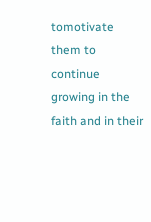tomotivate them to continue growing in the faith and in their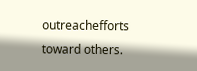outreachefforts toward others.